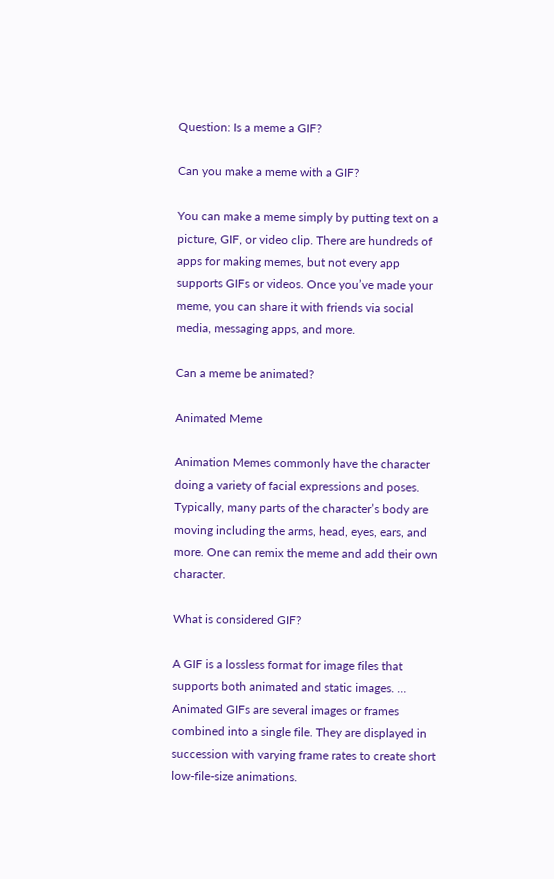Question: Is a meme a GIF?

Can you make a meme with a GIF?

You can make a meme simply by putting text on a picture, GIF, or video clip. There are hundreds of apps for making memes, but not every app supports GIFs or videos. Once you’ve made your meme, you can share it with friends via social media, messaging apps, and more.

Can a meme be animated?

Animated Meme

Animation Memes commonly have the character doing a variety of facial expressions and poses. Typically, many parts of the character’s body are moving including the arms, head, eyes, ears, and more. One can remix the meme and add their own character.

What is considered GIF?

A GIF is a lossless format for image files that supports both animated and static images. … Animated GIFs are several images or frames combined into a single file. They are displayed in succession with varying frame rates to create short low-file-size animations.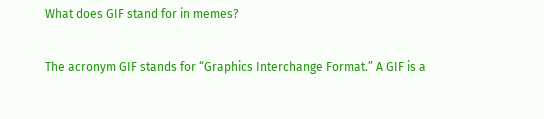What does GIF stand for in memes?

The acronym GIF stands for “Graphics Interchange Format.” A GIF is a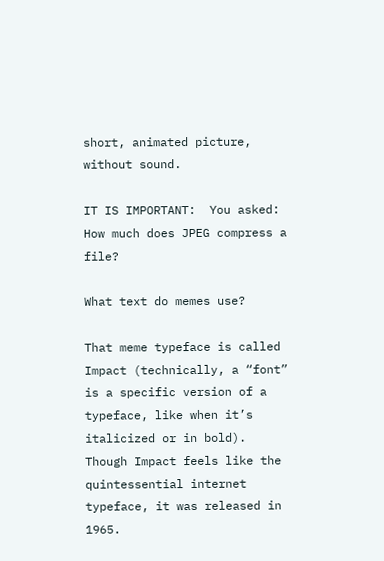short, animated picture, without sound.

IT IS IMPORTANT:  You asked: How much does JPEG compress a file?

What text do memes use?

That meme typeface is called Impact (technically, a “font” is a specific version of a typeface, like when it’s italicized or in bold). Though Impact feels like the quintessential internet typeface, it was released in 1965.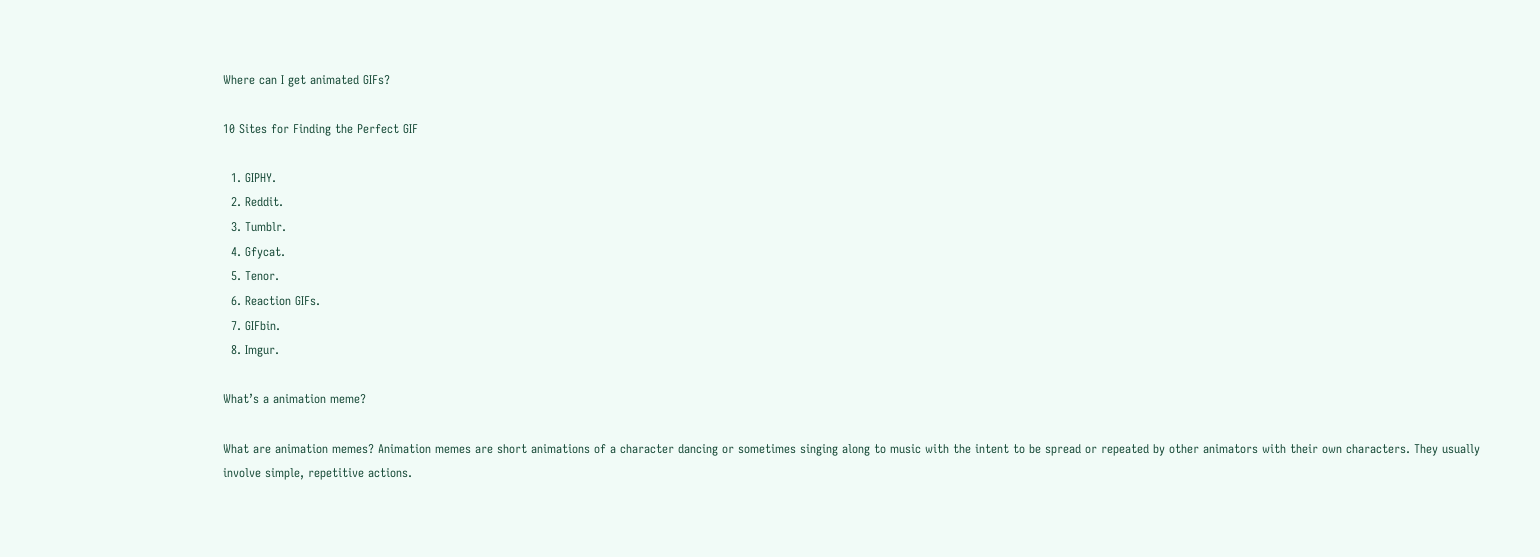Where can I get animated GIFs?

10 Sites for Finding the Perfect GIF

  1. GIPHY.
  2. Reddit.
  3. Tumblr.
  4. Gfycat.
  5. Tenor.
  6. Reaction GIFs.
  7. GIFbin.
  8. Imgur.

What’s a animation meme?

What are animation memes? Animation memes are short animations of a character dancing or sometimes singing along to music with the intent to be spread or repeated by other animators with their own characters. They usually involve simple, repetitive actions.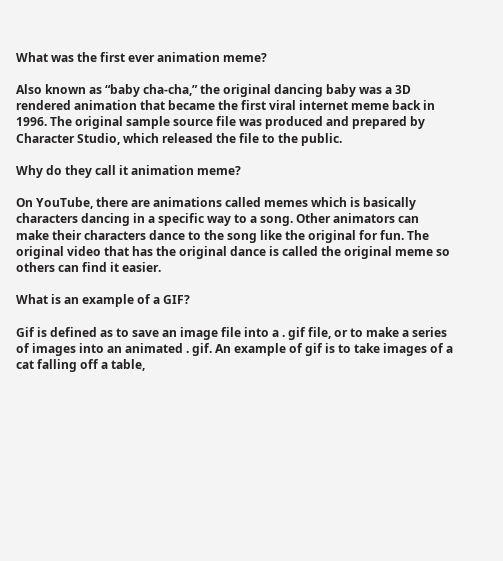What was the first ever animation meme?

Also known as “baby cha-cha,” the original dancing baby was a 3D rendered animation that became the first viral internet meme back in 1996. The original sample source file was produced and prepared by Character Studio, which released the file to the public.

Why do they call it animation meme?

On YouTube, there are animations called memes which is basically characters dancing in a specific way to a song. Other animators can make their characters dance to the song like the original for fun. The original video that has the original dance is called the original meme so others can find it easier.

What is an example of a GIF?

Gif is defined as to save an image file into a . gif file, or to make a series of images into an animated . gif. An example of gif is to take images of a cat falling off a table,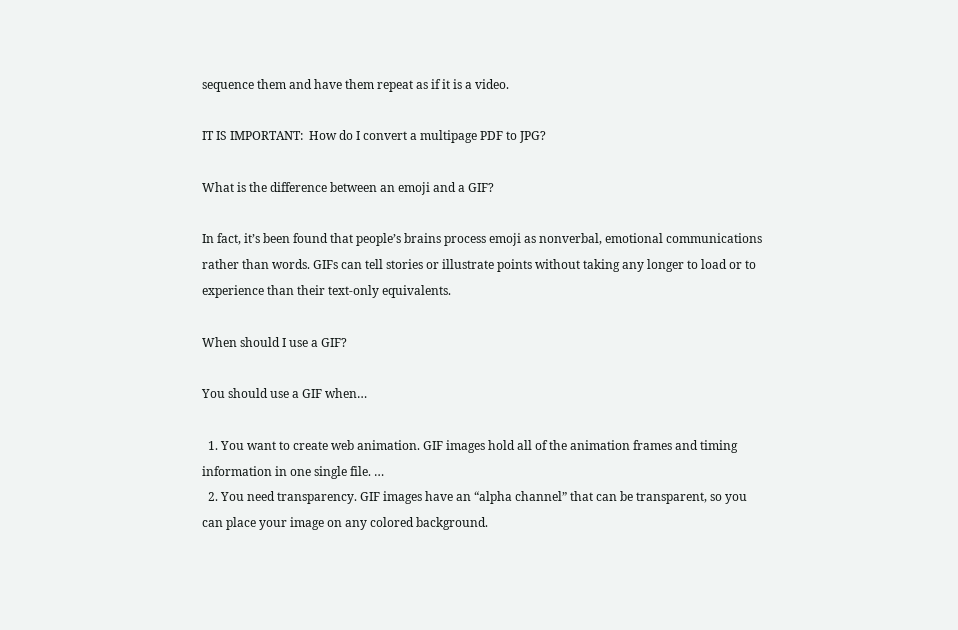sequence them and have them repeat as if it is a video.

IT IS IMPORTANT:  How do I convert a multipage PDF to JPG?

What is the difference between an emoji and a GIF?

In fact, it’s been found that people’s brains process emoji as nonverbal, emotional communications rather than words. GIFs can tell stories or illustrate points without taking any longer to load or to experience than their text-only equivalents.

When should I use a GIF?

You should use a GIF when…

  1. You want to create web animation. GIF images hold all of the animation frames and timing information in one single file. …
  2. You need transparency. GIF images have an “alpha channel” that can be transparent, so you can place your image on any colored background.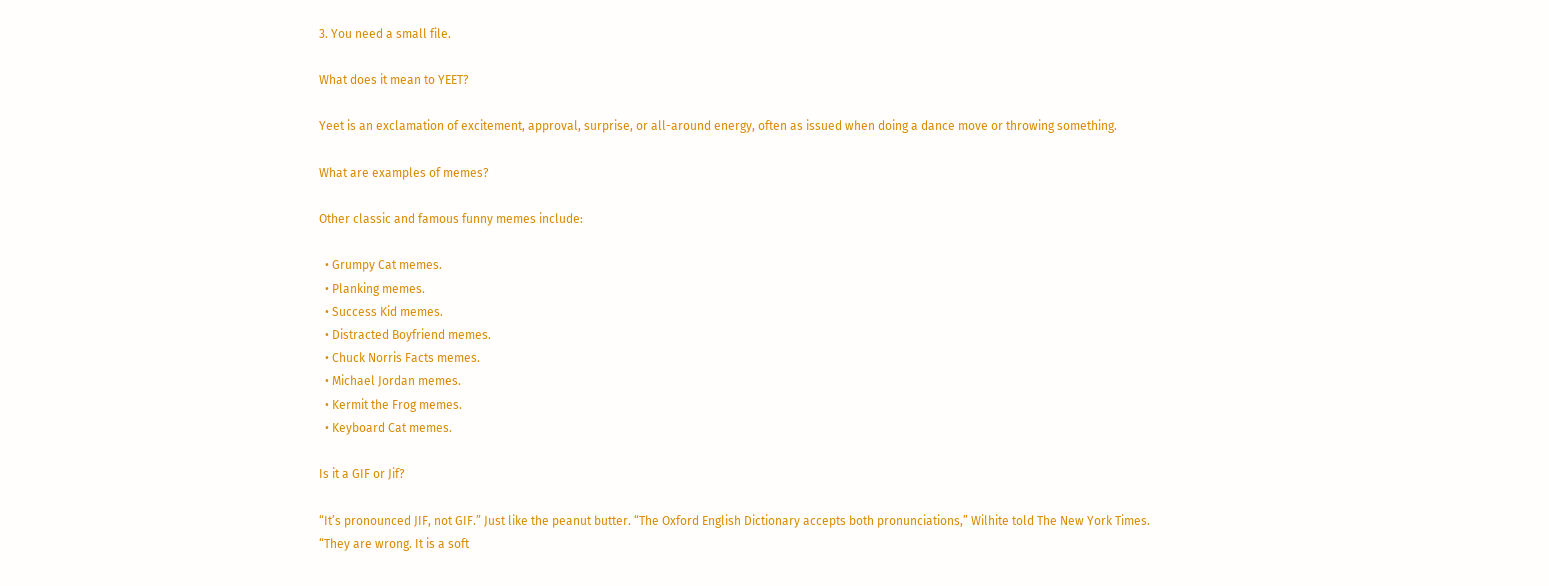3. You need a small file.

What does it mean to YEET?

Yeet is an exclamation of excitement, approval, surprise, or all-around energy, often as issued when doing a dance move or throwing something.

What are examples of memes?

Other classic and famous funny memes include:

  • Grumpy Cat memes.
  • Planking memes.
  • Success Kid memes.
  • Distracted Boyfriend memes.
  • Chuck Norris Facts memes.
  • Michael Jordan memes.
  • Kermit the Frog memes.
  • Keyboard Cat memes.

Is it a GIF or Jif?

“It’s pronounced JIF, not GIF.” Just like the peanut butter. “The Oxford English Dictionary accepts both pronunciations,” Wilhite told The New York Times. “They are wrong. It is a soft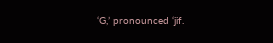‘G,’ pronounced ‘jif.